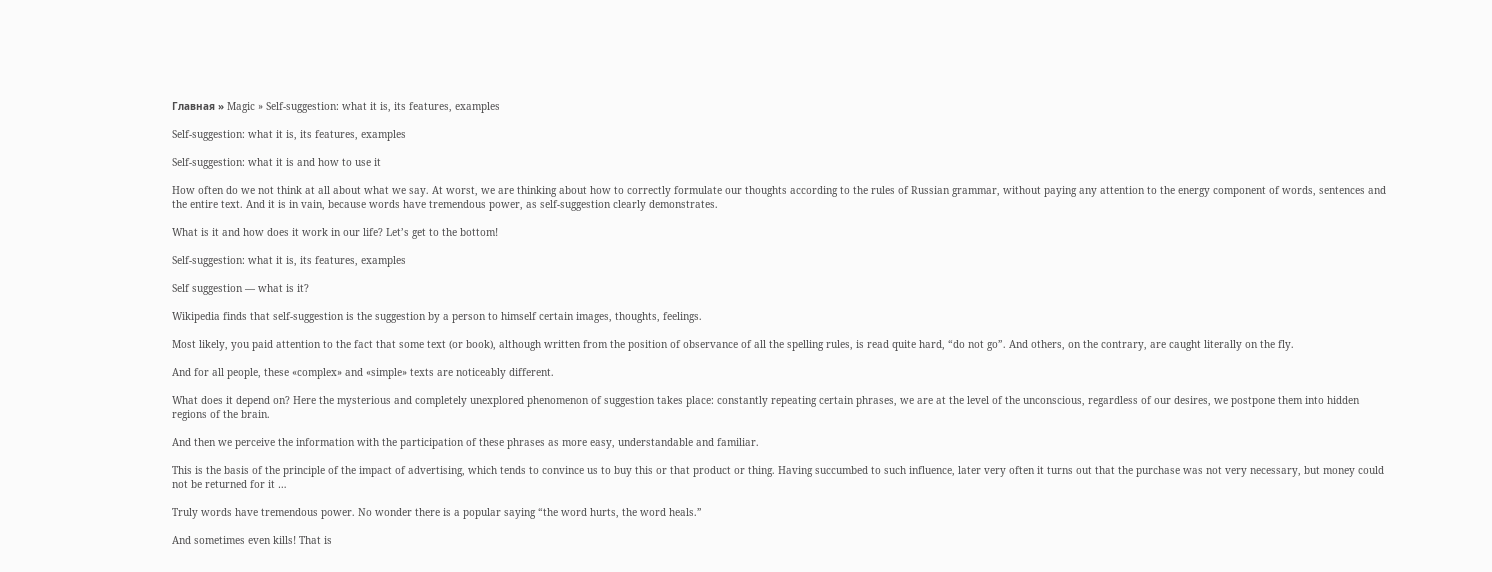Главная » Magic » Self-suggestion: what it is, its features, examples

Self-suggestion: what it is, its features, examples

Self-suggestion: what it is and how to use it

How often do we not think at all about what we say. At worst, we are thinking about how to correctly formulate our thoughts according to the rules of Russian grammar, without paying any attention to the energy component of words, sentences and the entire text. And it is in vain, because words have tremendous power, as self-suggestion clearly demonstrates.

What is it and how does it work in our life? Let’s get to the bottom!

Self-suggestion: what it is, its features, examples

Self suggestion — what is it?

Wikipedia finds that self-suggestion is the suggestion by a person to himself certain images, thoughts, feelings.

Most likely, you paid attention to the fact that some text (or book), although written from the position of observance of all the spelling rules, is read quite hard, “do not go”. And others, on the contrary, are caught literally on the fly.

And for all people, these «complex» and «simple» texts are noticeably different.

What does it depend on? Here the mysterious and completely unexplored phenomenon of suggestion takes place: constantly repeating certain phrases, we are at the level of the unconscious, regardless of our desires, we postpone them into hidden regions of the brain.

And then we perceive the information with the participation of these phrases as more easy, understandable and familiar.

This is the basis of the principle of the impact of advertising, which tends to convince us to buy this or that product or thing. Having succumbed to such influence, later very often it turns out that the purchase was not very necessary, but money could not be returned for it …

Truly words have tremendous power. No wonder there is a popular saying “the word hurts, the word heals.”

And sometimes even kills! That is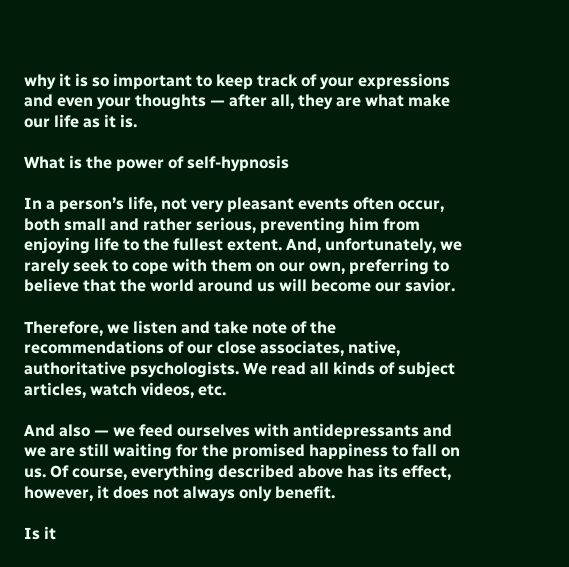why it is so important to keep track of your expressions and even your thoughts — after all, they are what make our life as it is.

What is the power of self-hypnosis

In a person’s life, not very pleasant events often occur, both small and rather serious, preventing him from enjoying life to the fullest extent. And, unfortunately, we rarely seek to cope with them on our own, preferring to believe that the world around us will become our savior.

Therefore, we listen and take note of the recommendations of our close associates, native, authoritative psychologists. We read all kinds of subject articles, watch videos, etc.

And also — we feed ourselves with antidepressants and we are still waiting for the promised happiness to fall on us. Of course, everything described above has its effect, however, it does not always only benefit.

Is it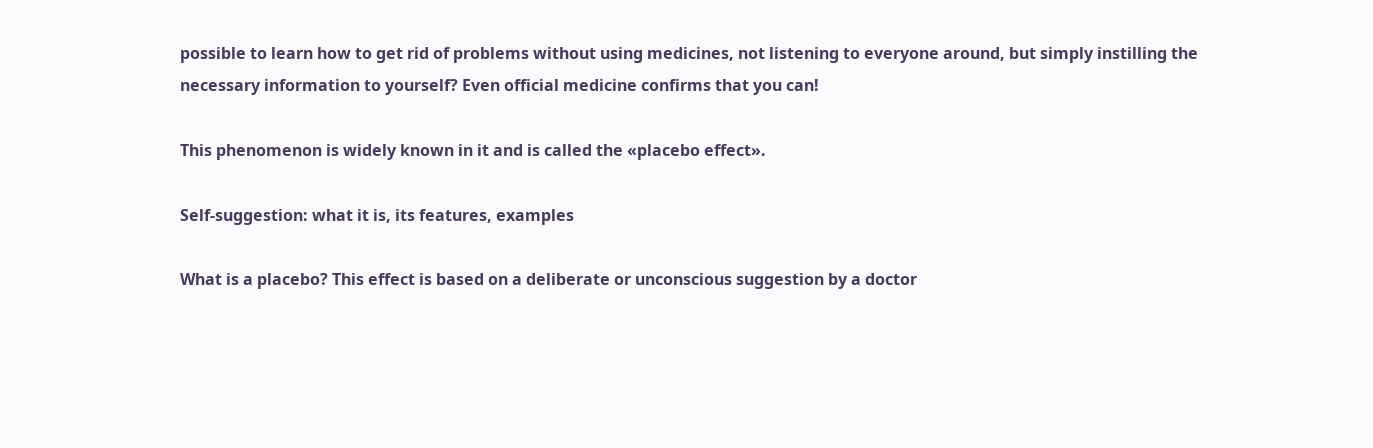possible to learn how to get rid of problems without using medicines, not listening to everyone around, but simply instilling the necessary information to yourself? Even official medicine confirms that you can!

This phenomenon is widely known in it and is called the «placebo effect».

Self-suggestion: what it is, its features, examples

What is a placebo? This effect is based on a deliberate or unconscious suggestion by a doctor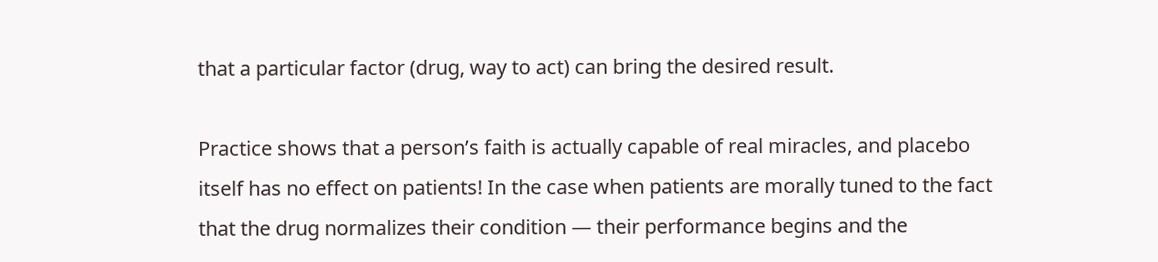that a particular factor (drug, way to act) can bring the desired result.

Practice shows that a person’s faith is actually capable of real miracles, and placebo itself has no effect on patients! In the case when patients are morally tuned to the fact that the drug normalizes their condition — their performance begins and the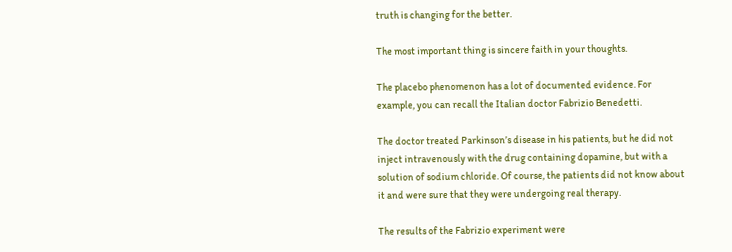truth is changing for the better.

The most important thing is sincere faith in your thoughts.

The placebo phenomenon has a lot of documented evidence. For example, you can recall the Italian doctor Fabrizio Benedetti.

The doctor treated Parkinson’s disease in his patients, but he did not inject intravenously with the drug containing dopamine, but with a solution of sodium chloride. Of course, the patients did not know about it and were sure that they were undergoing real therapy.

The results of the Fabrizio experiment were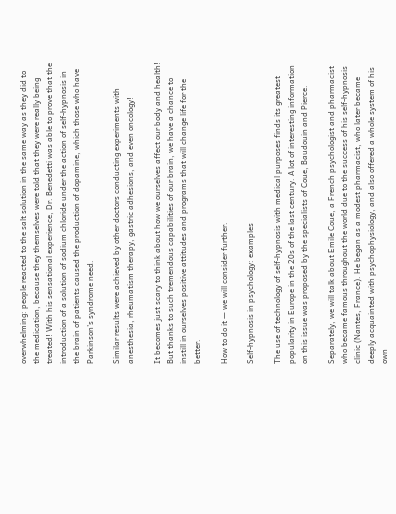overwhelming: people reacted to the salt solution in the same way as they did to the medication, because they themselves were told that they were really being treated! With his sensational experience, Dr. Benedetti was able to prove that the introduction of a solution of sodium chloride under the action of self-hypnosis in the brain of patients caused the production of dopamine, which those who have Parkinson’s syndrome need.

Similar results were achieved by other doctors conducting experiments with anesthesia, rheumatism therapy, gastric adhesions, and even oncology!

It becomes just scary to think about how we ourselves affect our body and health! But thanks to such tremendous capabilities of our brain, we have a chance to instill in ourselves positive attitudes and programs that will change life for the better.

How to do it — we will consider further.

Self-hypnosis in psychology: examples

The use of technology of self-hypnosis with medical purposes finds its greatest popularity in Europe in the 20s of the last century. A lot of interesting information on this issue was proposed by the specialists of Coue, Baudouin and Pierce.

Separately, we will talk about Emile Coue, a French psychologist and pharmacist who became famous throughout the world due to the success of his self-hypnosis clinic (Nantes, France). He began as a modest pharmacist, who later became deeply acquainted with psychophysiology, and also offered a whole system of his own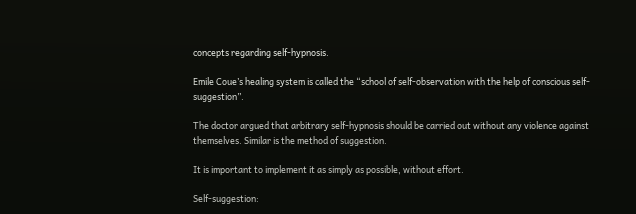concepts regarding self-hypnosis.

Emile Coue’s healing system is called the “school of self-observation with the help of conscious self-suggestion”.

The doctor argued that arbitrary self-hypnosis should be carried out without any violence against themselves. Similar is the method of suggestion.

It is important to implement it as simply as possible, without effort.

Self-suggestion: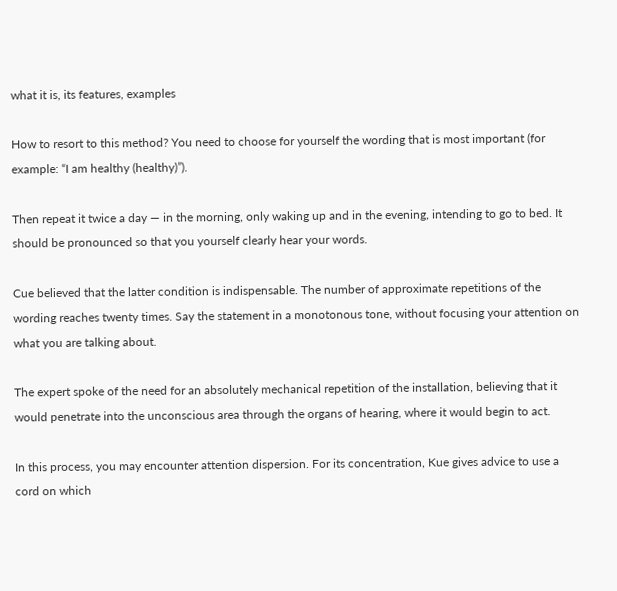what it is, its features, examples

How to resort to this method? You need to choose for yourself the wording that is most important (for example: “I am healthy (healthy)”).

Then repeat it twice a day — in the morning, only waking up and in the evening, intending to go to bed. It should be pronounced so that you yourself clearly hear your words.

Cue believed that the latter condition is indispensable. The number of approximate repetitions of the wording reaches twenty times. Say the statement in a monotonous tone, without focusing your attention on what you are talking about.

The expert spoke of the need for an absolutely mechanical repetition of the installation, believing that it would penetrate into the unconscious area through the organs of hearing, where it would begin to act.

In this process, you may encounter attention dispersion. For its concentration, Kue gives advice to use a cord on which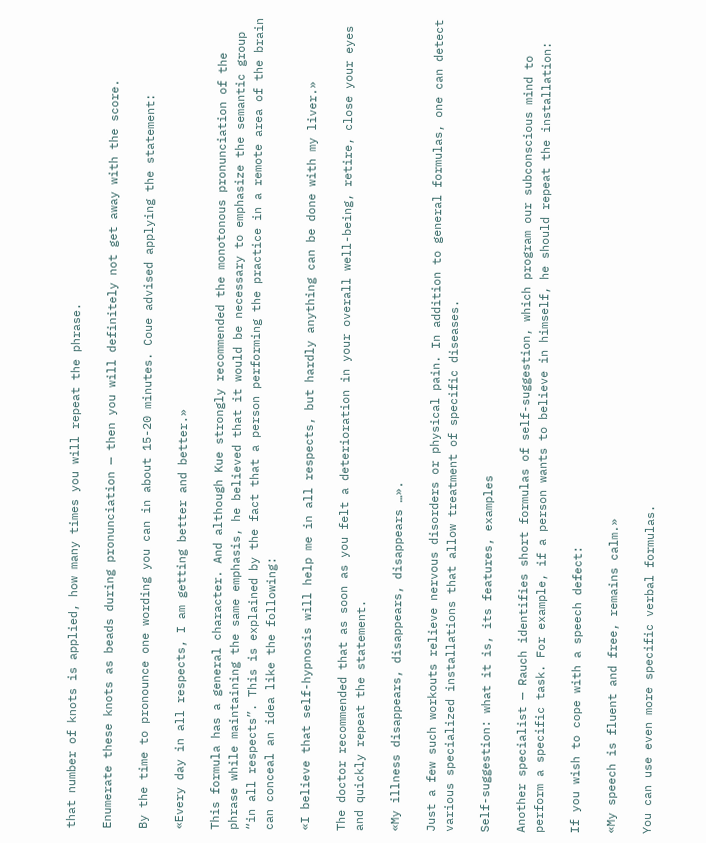that number of knots is applied, how many times you will repeat the phrase.

Enumerate these knots as beads during pronunciation — then you will definitely not get away with the score.

By the time to pronounce one wording you can in about 15-20 minutes. Coue advised applying the statement:

«Every day in all respects, I am getting better and better.»

This formula has a general character. And although Kue strongly recommended the monotonous pronunciation of the phrase while maintaining the same emphasis, he believed that it would be necessary to emphasize the semantic group “in all respects”. This is explained by the fact that a person performing the practice in a remote area of the brain can conceal an idea like the following:

«I believe that self-hypnosis will help me in all respects, but hardly anything can be done with my liver.»

The doctor recommended that as soon as you felt a deterioration in your overall well-being, retire, close your eyes and quickly repeat the statement.

«My illness disappears, disappears, disappears …».

Just a few such workouts relieve nervous disorders or physical pain. In addition to general formulas, one can detect various specialized installations that allow treatment of specific diseases.

Self-suggestion: what it is, its features, examples

Another specialist — Rauch identifies short formulas of self-suggestion, which program our subconscious mind to perform a specific task. For example, if a person wants to believe in himself, he should repeat the installation:

If you wish to cope with a speech defect:

«My speech is fluent and free, remains calm.»

You can use even more specific verbal formulas.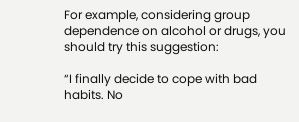For example, considering group dependence on alcohol or drugs, you should try this suggestion:

“I finally decide to cope with bad habits. No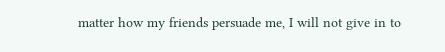matter how my friends persuade me, I will not give in to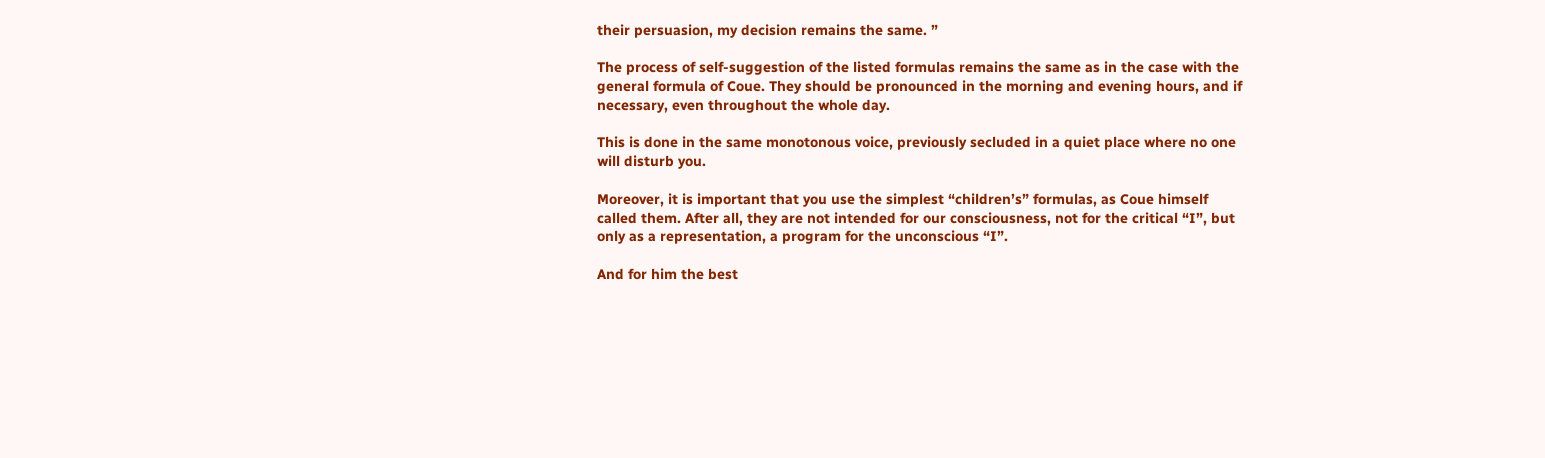their persuasion, my decision remains the same. ”

The process of self-suggestion of the listed formulas remains the same as in the case with the general formula of Coue. They should be pronounced in the morning and evening hours, and if necessary, even throughout the whole day.

This is done in the same monotonous voice, previously secluded in a quiet place where no one will disturb you.

Moreover, it is important that you use the simplest “children’s” formulas, as Coue himself called them. After all, they are not intended for our consciousness, not for the critical “I”, but only as a representation, a program for the unconscious “I”.

And for him the best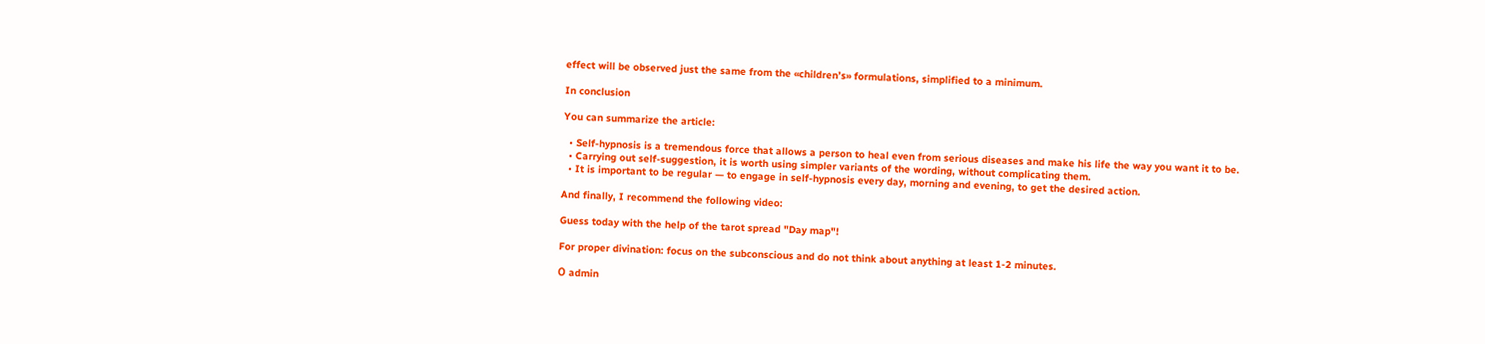effect will be observed just the same from the «children’s» formulations, simplified to a minimum.

In conclusion

You can summarize the article:

  • Self-hypnosis is a tremendous force that allows a person to heal even from serious diseases and make his life the way you want it to be.
  • Carrying out self-suggestion, it is worth using simpler variants of the wording, without complicating them.
  • It is important to be regular — to engage in self-hypnosis every day, morning and evening, to get the desired action.

And finally, I recommend the following video:

Guess today with the help of the tarot spread "Day map"!

For proper divination: focus on the subconscious and do not think about anything at least 1-2 minutes.

О admin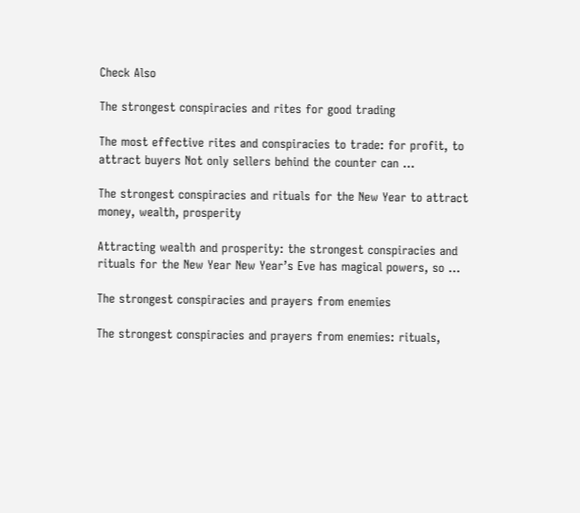Check Also

The strongest conspiracies and rites for good trading

The most effective rites and conspiracies to trade: for profit, to attract buyers Not only sellers behind the counter can ...

The strongest conspiracies and rituals for the New Year to attract money, wealth, prosperity

Attracting wealth and prosperity: the strongest conspiracies and rituals for the New Year New Year’s Eve has magical powers, so ...

The strongest conspiracies and prayers from enemies

The strongest conspiracies and prayers from enemies: rituals,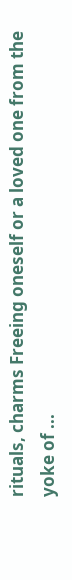rituals, charms Freeing oneself or a loved one from the yoke of ...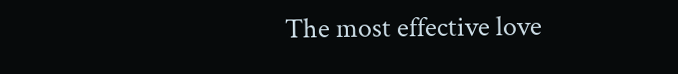The most effective love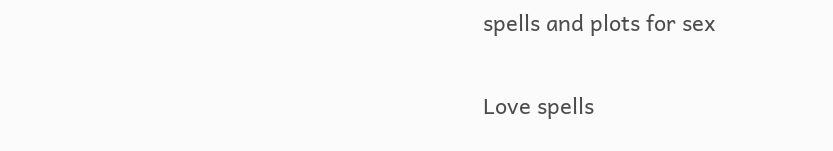spells and plots for sex

Love spells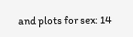and plots for sex: 14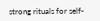strong rituals for self-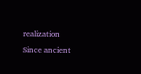realization Since ancient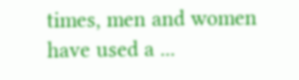times, men and women have used a ...